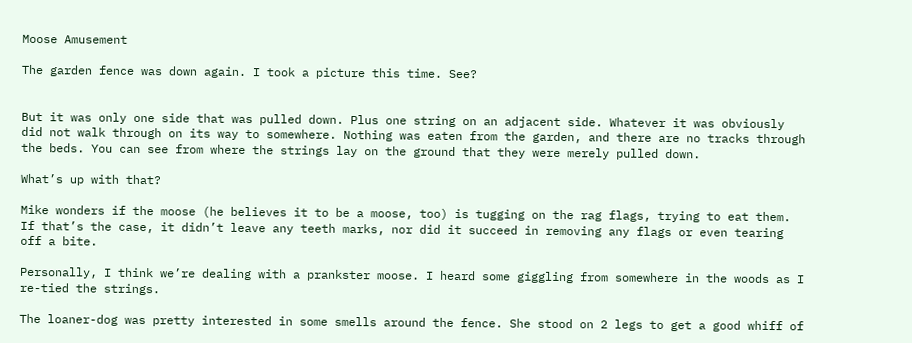Moose Amusement

The garden fence was down again. I took a picture this time. See?


But it was only one side that was pulled down. Plus one string on an adjacent side. Whatever it was obviously did not walk through on its way to somewhere. Nothing was eaten from the garden, and there are no tracks through the beds. You can see from where the strings lay on the ground that they were merely pulled down.

What’s up with that?

Mike wonders if the moose (he believes it to be a moose, too) is tugging on the rag flags, trying to eat them. If that’s the case, it didn’t leave any teeth marks, nor did it succeed in removing any flags or even tearing off a bite.

Personally, I think we’re dealing with a prankster moose. I heard some giggling from somewhere in the woods as I re-tied the strings.

The loaner-dog was pretty interested in some smells around the fence. She stood on 2 legs to get a good whiff of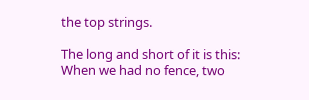the top strings.

The long and short of it is this: When we had no fence, two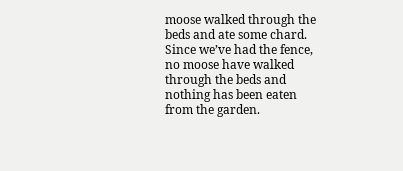moose walked through the beds and ate some chard. Since we’ve had the fence, no moose have walked through the beds and nothing has been eaten from the garden.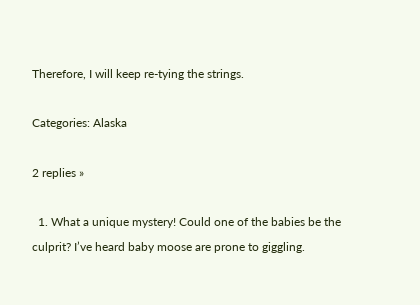Therefore, I will keep re-tying the strings.

Categories: Alaska

2 replies »

  1. What a unique mystery! Could one of the babies be the culprit? I’ve heard baby moose are prone to giggling.